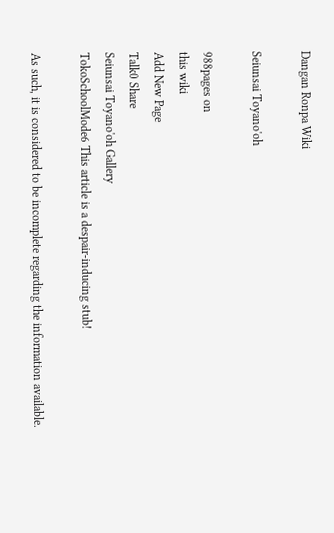Dangan Ronpa Wiki

Seiunsai Toyano'oh

988pages on
this wiki
Add New Page
Talk0 Share
Seiunsai Toyano'oh Gallery
TokoSchoolMode6 This article is a despair-inducing stub!

As such, it is considered to be incomplete regarding the information available.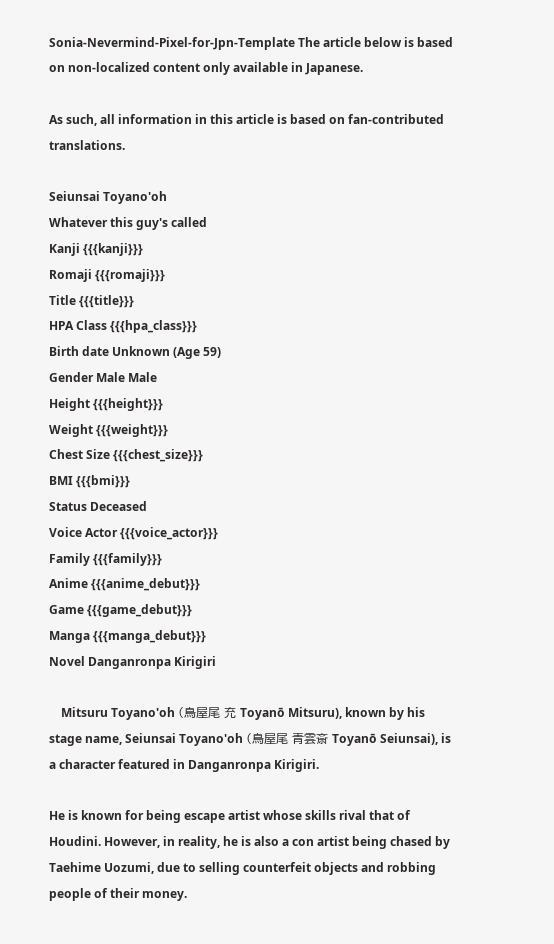Sonia-Nevermind-Pixel-for-Jpn-Template The article below is based on non-localized content only available in Japanese.

As such, all information in this article is based on fan-contributed translations.

Seiunsai Toyano'oh
Whatever this guy's called
Kanji {{{kanji}}}
Romaji {{{romaji}}}
Title {{{title}}}
HPA Class {{{hpa_class}}}
Birth date Unknown (Age 59)
Gender Male Male
Height {{{height}}}
Weight {{{weight}}}
Chest Size {{{chest_size}}}
BMI {{{bmi}}}
Status Deceased
Voice Actor {{{voice_actor}}}
Family {{{family}}}
Anime {{{anime_debut}}}
Game {{{game_debut}}}
Manga {{{manga_debut}}}
Novel Danganronpa Kirigiri

    Mitsuru Toyano'oh (鳥屋尾 充 Toyanō Mitsuru), known by his stage name, Seiunsai Toyano'oh (鳥屋尾 青雲斎 Toyanō Seiunsai), is a character featured in Danganronpa Kirigiri.

He is known for being escape artist whose skills rival that of Houdini. However, in reality, he is also a con artist being chased by Taehime Uozumi, due to selling counterfeit objects and robbing people of their money.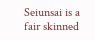Seiunsai is a fair skinned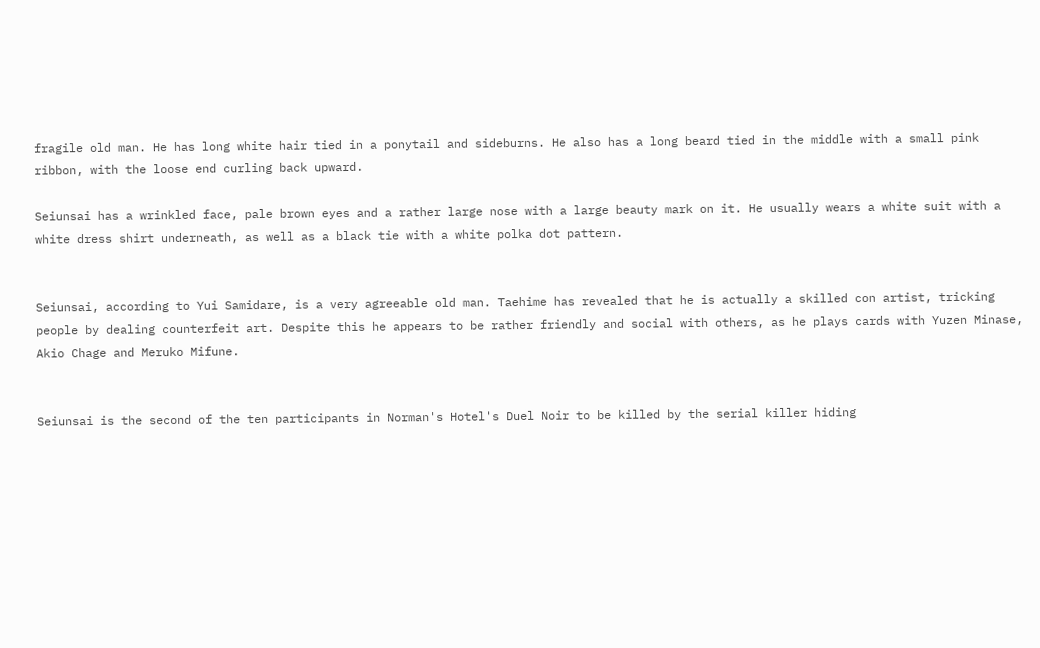fragile old man. He has long white hair tied in a ponytail and sideburns. He also has a long beard tied in the middle with a small pink ribbon, with the loose end curling back upward.

Seiunsai has a wrinkled face, pale brown eyes and a rather large nose with a large beauty mark on it. He usually wears a white suit with a white dress shirt underneath, as well as a black tie with a white polka dot pattern.


Seiunsai, according to Yui Samidare, is a very agreeable old man. Taehime has revealed that he is actually a skilled con artist, tricking people by dealing counterfeit art. Despite this he appears to be rather friendly and social with others, as he plays cards with Yuzen Minase, Akio Chage and Meruko Mifune.


Seiunsai is the second of the ten participants in Norman's Hotel's Duel Noir to be killed by the serial killer hiding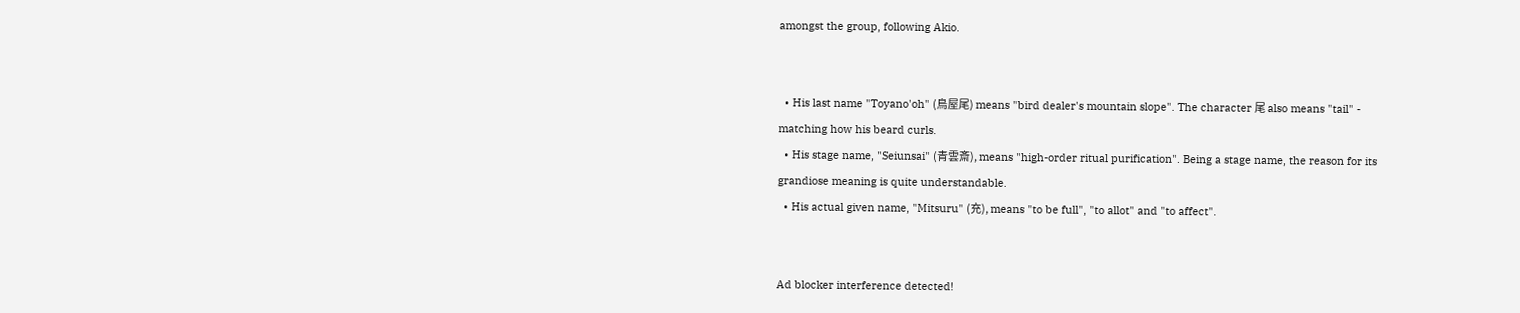amongst the group, following Akio.


  • His last name "Toyano'oh" (鳥屋尾) means "bird dealer's mountain slope". The character 尾 also means "tail" - matching how his beard curls.
  • His stage name, "Seiunsai" (青雲斎), means "high-order ritual purification". Being a stage name, the reason for its grandiose meaning is quite understandable.
  • His actual given name, "Mitsuru" (充), means "to be full", "to allot" and "to affect".


Ad blocker interference detected!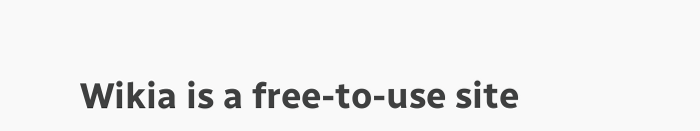Wikia is a free-to-use site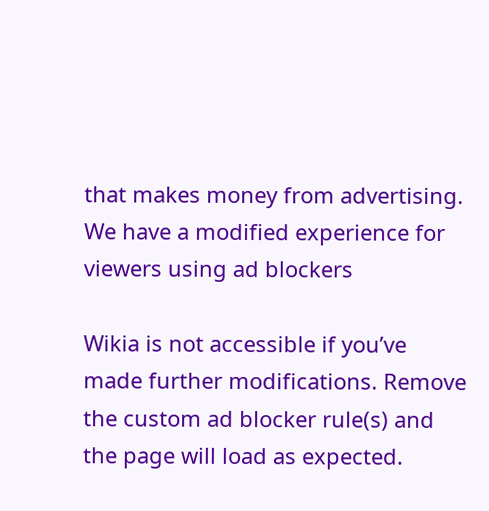that makes money from advertising. We have a modified experience for viewers using ad blockers

Wikia is not accessible if you’ve made further modifications. Remove the custom ad blocker rule(s) and the page will load as expected.